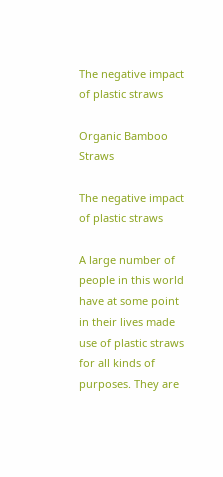The negative impact of plastic straws

Organic Bamboo Straws

The negative impact of plastic straws

A large number of people in this world have at some point in their lives made use of plastic straws for all kinds of purposes. They are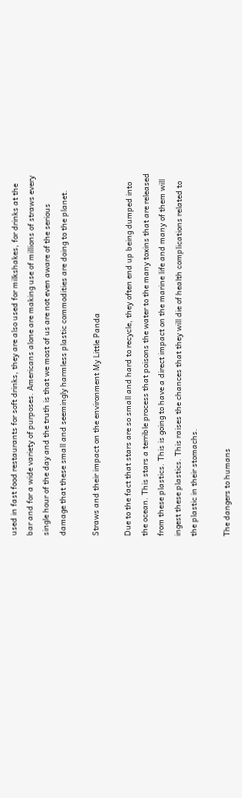used in fast food restaurants for soft drinks, they are also used for milkshakes, for drinks at the bar and for a wide variety of purposes. Americans alone are making use of millions of straws every single hour of the day and the truth is that we most of us are not even aware of the serious damage that these small and seemingly harmless plastic commodities are doing to the planet.

Straws and their impact on the environment My Little Panda

Due to the fact that stars are so small and hard to recycle, they often end up being dumped into the ocean. This stars a terrible process that poisons the water to the many toxins that are released from these plastics. This is going to have a direct impact on the marine life and many of them will ingest these plastics. This raises the chances that they will die of health complications related to the plastic in their stomachs.

The dangers to humans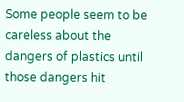Some people seem to be careless about the dangers of plastics until those dangers hit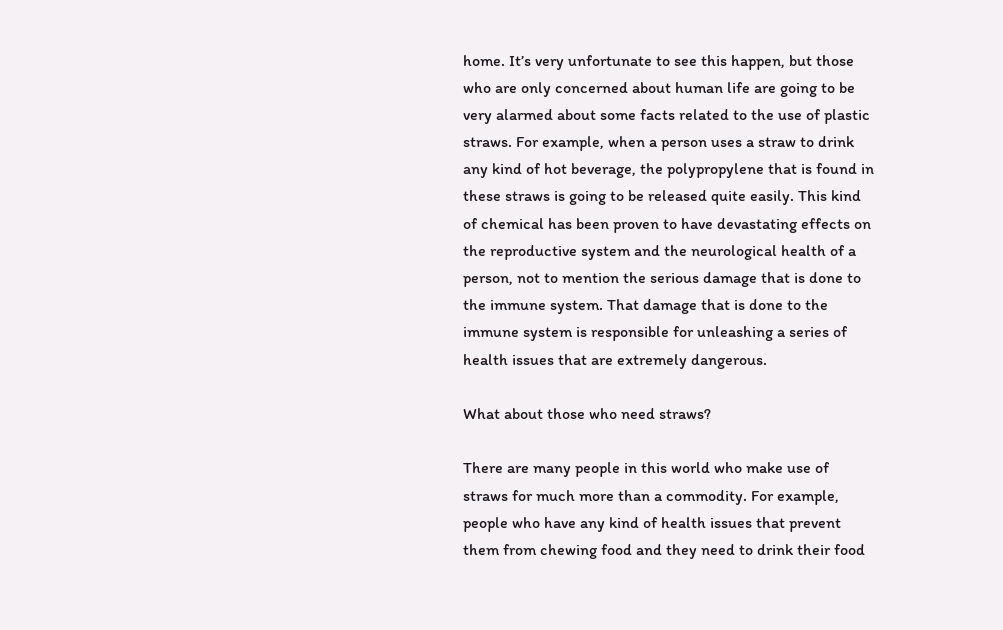home. It’s very unfortunate to see this happen, but those who are only concerned about human life are going to be very alarmed about some facts related to the use of plastic straws. For example, when a person uses a straw to drink any kind of hot beverage, the polypropylene that is found in these straws is going to be released quite easily. This kind of chemical has been proven to have devastating effects on the reproductive system and the neurological health of a person, not to mention the serious damage that is done to the immune system. That damage that is done to the immune system is responsible for unleashing a series of health issues that are extremely dangerous.

What about those who need straws?

There are many people in this world who make use of straws for much more than a commodity. For example, people who have any kind of health issues that prevent them from chewing food and they need to drink their food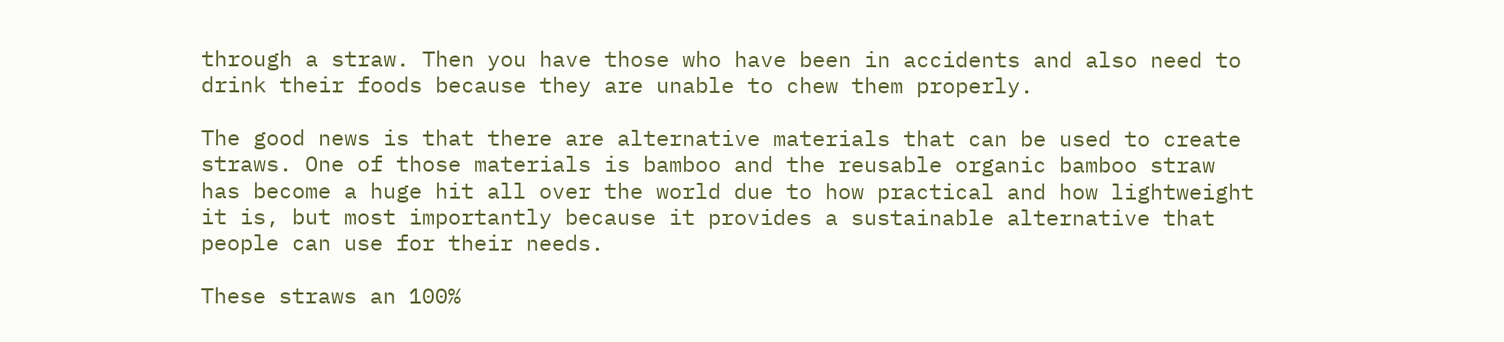through a straw. Then you have those who have been in accidents and also need to drink their foods because they are unable to chew them properly.

The good news is that there are alternative materials that can be used to create straws. One of those materials is bamboo and the reusable organic bamboo straw has become a huge hit all over the world due to how practical and how lightweight it is, but most importantly because it provides a sustainable alternative that people can use for their needs.

These straws an 100%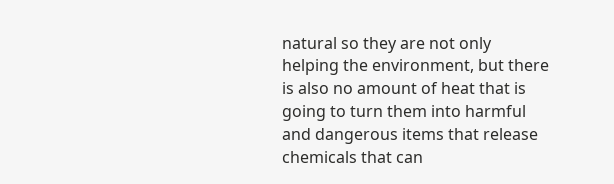natural so they are not only helping the environment, but there is also no amount of heat that is going to turn them into harmful and dangerous items that release chemicals that can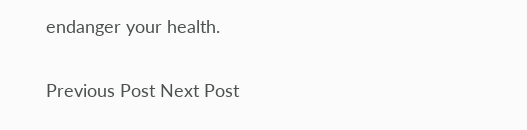endanger your health.

Previous Post Next Post